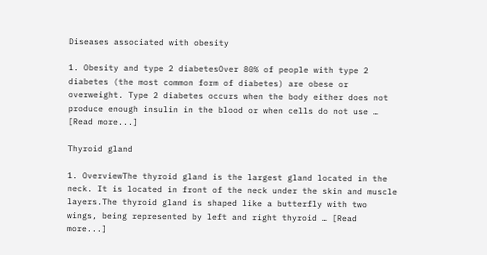Diseases associated with obesity

1. Obesity and type 2 diabetesOver 80% of people with type 2 diabetes (the most common form of diabetes) are obese or overweight. Type 2 diabetes occurs when the body either does not produce enough insulin in the blood or when cells do not use … [Read more...]

Thyroid gland

1. OverviewThe thyroid gland is the largest gland located in the neck. It is located in front of the neck under the skin and muscle layers.The thyroid gland is shaped like a butterfly with two wings, being represented by left and right thyroid … [Read more...]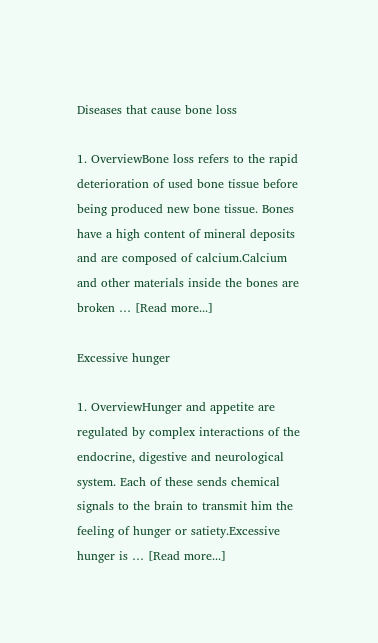Diseases that cause bone loss

1. OverviewBone loss refers to the rapid deterioration of used bone tissue before being produced new bone tissue. Bones have a high content of mineral deposits and are composed of calcium.Calcium and other materials inside the bones are broken … [Read more...]

Excessive hunger

1. OverviewHunger and appetite are regulated by complex interactions of the endocrine, digestive and neurological system. Each of these sends chemical signals to the brain to transmit him the feeling of hunger or satiety.Excessive hunger is … [Read more...]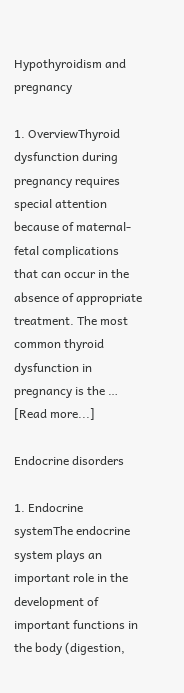Hypothyroidism and pregnancy

1. OverviewThyroid dysfunction during pregnancy requires special attention because of maternal-fetal complications that can occur in the absence of appropriate treatment. The most common thyroid dysfunction in pregnancy is the … [Read more...]

Endocrine disorders

1. Endocrine systemThe endocrine system plays an important role in the development of important functions in the body (digestion,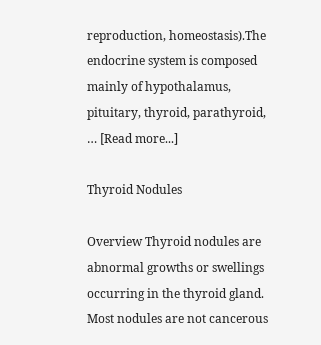reproduction, homeostasis).The endocrine system is composed mainly of hypothalamus, pituitary, thyroid, parathyroid, … [Read more...]

Thyroid Nodules

Overview Thyroid nodules are abnormal growths or swellings occurring in the thyroid gland. Most nodules are not cancerous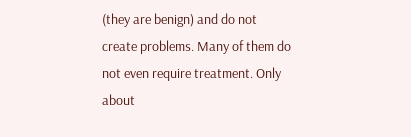(they are benign) and do not create problems. Many of them do not even require treatment. Only about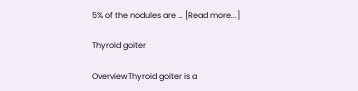5% of the nodules are … [Read more...]

Thyroid goiter

OverviewThyroid goiter is a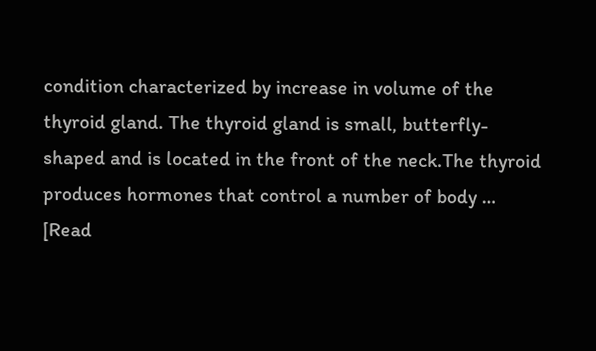condition characterized by increase in volume of the thyroid gland. The thyroid gland is small, butterfly-shaped and is located in the front of the neck.The thyroid produces hormones that control a number of body … [Read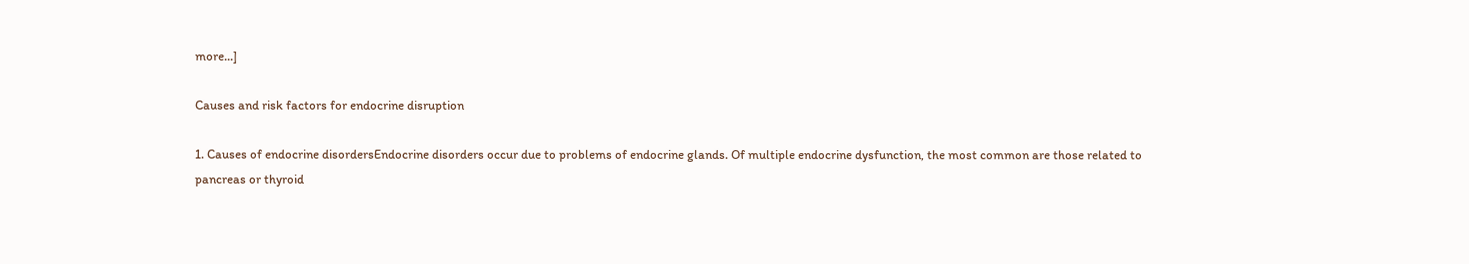more...]

Causes and risk factors for endocrine disruption

1. Causes of endocrine disordersEndocrine disorders occur due to problems of endocrine glands. Of multiple endocrine dysfunction, the most common are those related to pancreas or thyroid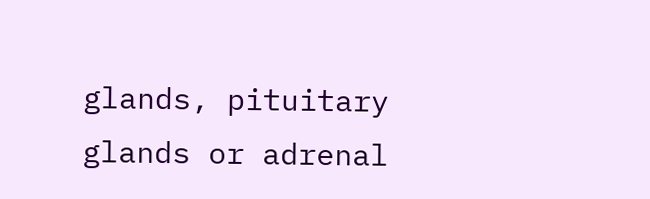glands, pituitary glands or adrenal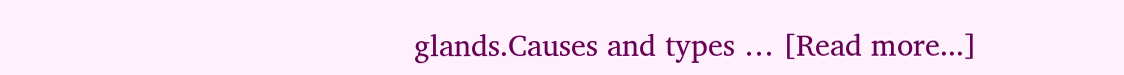glands.Causes and types … [Read more...]